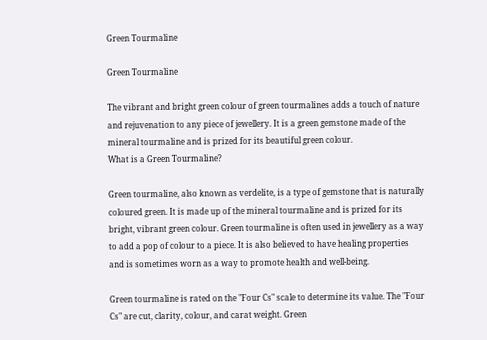Green Tourmaline

Green Tourmaline

The vibrant and bright green colour of green tourmalines adds a touch of nature and rejuvenation to any piece of jewellery. It is a green gemstone made of the mineral tourmaline and is prized for its beautiful green colour.
What is a Green Tourmaline?

Green tourmaline, also known as verdelite, is a type of gemstone that is naturally coloured green. It is made up of the mineral tourmaline and is prized for its bright, vibrant green colour. Green tourmaline is often used in jewellery as a way to add a pop of colour to a piece. It is also believed to have healing properties and is sometimes worn as a way to promote health and well-being.

Green tourmaline is rated on the "Four Cs" scale to determine its value. The "Four Cs" are cut, clarity, colour, and carat weight. Green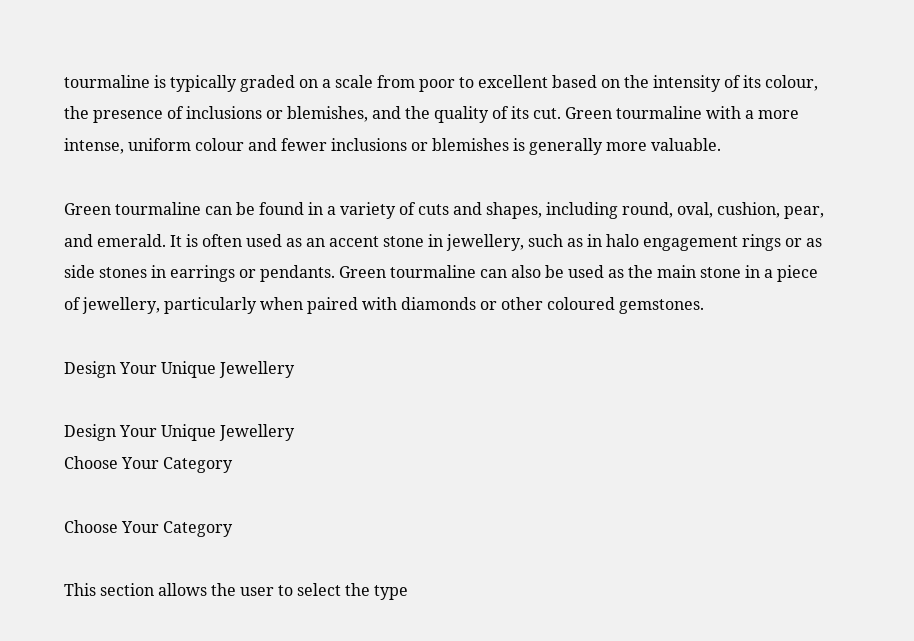tourmaline is typically graded on a scale from poor to excellent based on the intensity of its colour, the presence of inclusions or blemishes, and the quality of its cut. Green tourmaline with a more intense, uniform colour and fewer inclusions or blemishes is generally more valuable.

Green tourmaline can be found in a variety of cuts and shapes, including round, oval, cushion, pear, and emerald. It is often used as an accent stone in jewellery, such as in halo engagement rings or as side stones in earrings or pendants. Green tourmaline can also be used as the main stone in a piece of jewellery, particularly when paired with diamonds or other coloured gemstones.

Design Your Unique Jewellery

Design Your Unique Jewellery
Choose Your Category

Choose Your Category

This section allows the user to select the type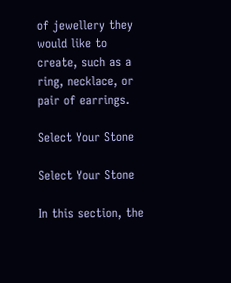of jewellery they would like to create, such as a ring, necklace, or pair of earrings.

Select Your Stone

Select Your Stone

In this section, the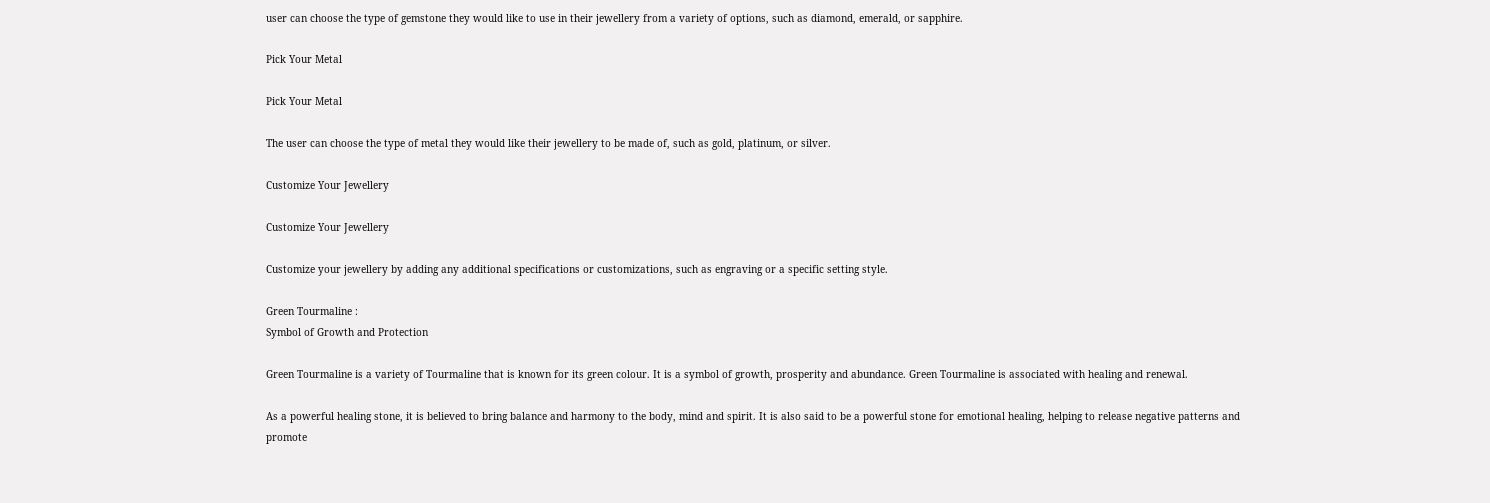user can choose the type of gemstone they would like to use in their jewellery from a variety of options, such as diamond, emerald, or sapphire.

Pick Your Metal

Pick Your Metal

The user can choose the type of metal they would like their jewellery to be made of, such as gold, platinum, or silver.

Customize Your Jewellery

Customize Your Jewellery

Customize your jewellery by adding any additional specifications or customizations, such as engraving or a specific setting style.

Green Tourmaline :
Symbol of Growth and Protection

Green Tourmaline is a variety of Tourmaline that is known for its green colour. It is a symbol of growth, prosperity and abundance. Green Tourmaline is associated with healing and renewal.

As a powerful healing stone, it is believed to bring balance and harmony to the body, mind and spirit. It is also said to be a powerful stone for emotional healing, helping to release negative patterns and promote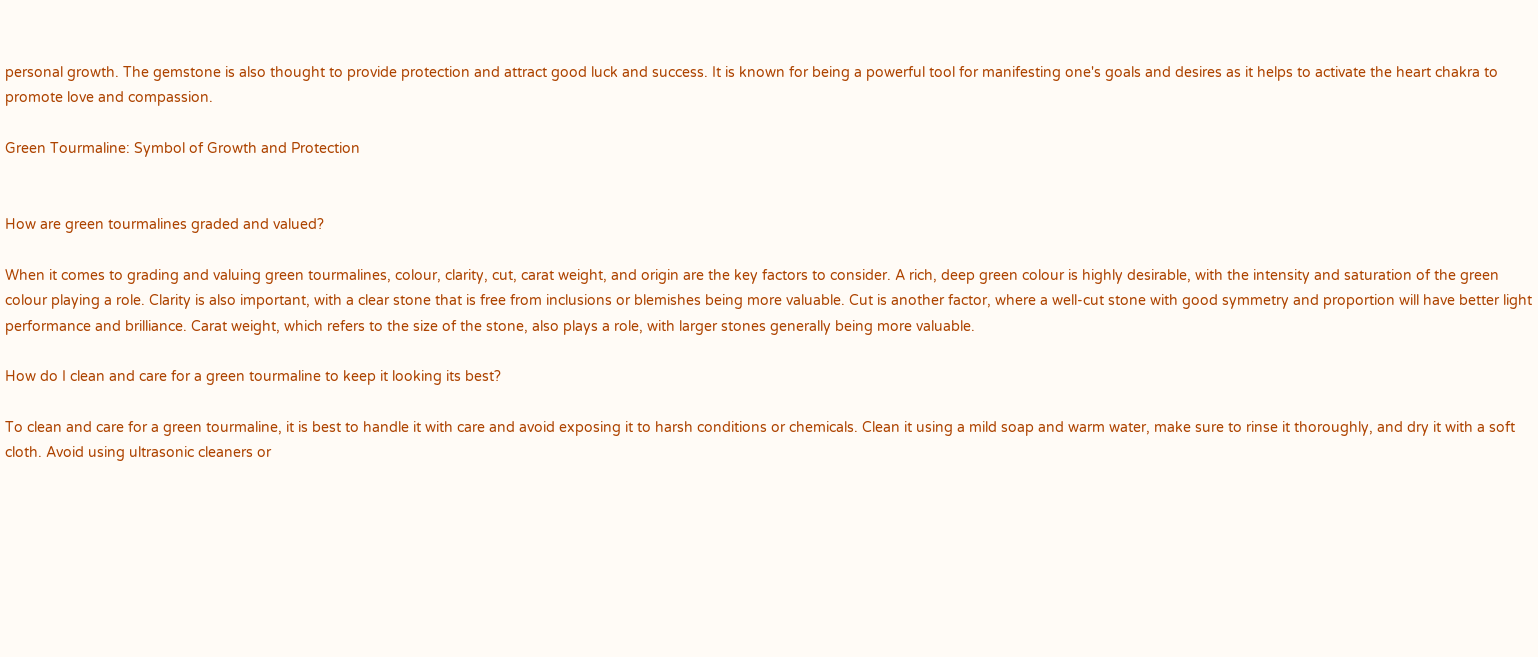personal growth. The gemstone is also thought to provide protection and attract good luck and success. It is known for being a powerful tool for manifesting one's goals and desires as it helps to activate the heart chakra to promote love and compassion.

Green Tourmaline: Symbol of Growth and Protection


How are green tourmalines graded and valued?

When it comes to grading and valuing green tourmalines, colour, clarity, cut, carat weight, and origin are the key factors to consider. A rich, deep green colour is highly desirable, with the intensity and saturation of the green colour playing a role. Clarity is also important, with a clear stone that is free from inclusions or blemishes being more valuable. Cut is another factor, where a well-cut stone with good symmetry and proportion will have better light performance and brilliance. Carat weight, which refers to the size of the stone, also plays a role, with larger stones generally being more valuable.

How do I clean and care for a green tourmaline to keep it looking its best?

To clean and care for a green tourmaline, it is best to handle it with care and avoid exposing it to harsh conditions or chemicals. Clean it using a mild soap and warm water, make sure to rinse it thoroughly, and dry it with a soft cloth. Avoid using ultrasonic cleaners or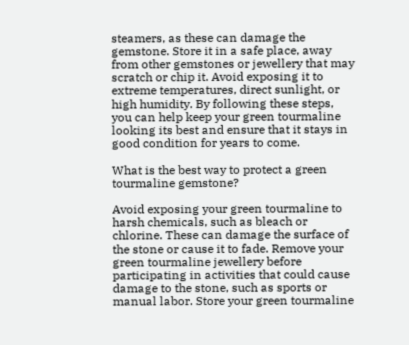steamers, as these can damage the gemstone. Store it in a safe place, away from other gemstones or jewellery that may scratch or chip it. Avoid exposing it to extreme temperatures, direct sunlight, or high humidity. By following these steps, you can help keep your green tourmaline looking its best and ensure that it stays in good condition for years to come.

What is the best way to protect a green tourmaline gemstone?

Avoid exposing your green tourmaline to harsh chemicals, such as bleach or chlorine. These can damage the surface of the stone or cause it to fade. Remove your green tourmaline jewellery before participating in activities that could cause damage to the stone, such as sports or manual labor. Store your green tourmaline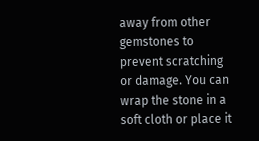away from other gemstones to prevent scratching or damage. You can wrap the stone in a soft cloth or place it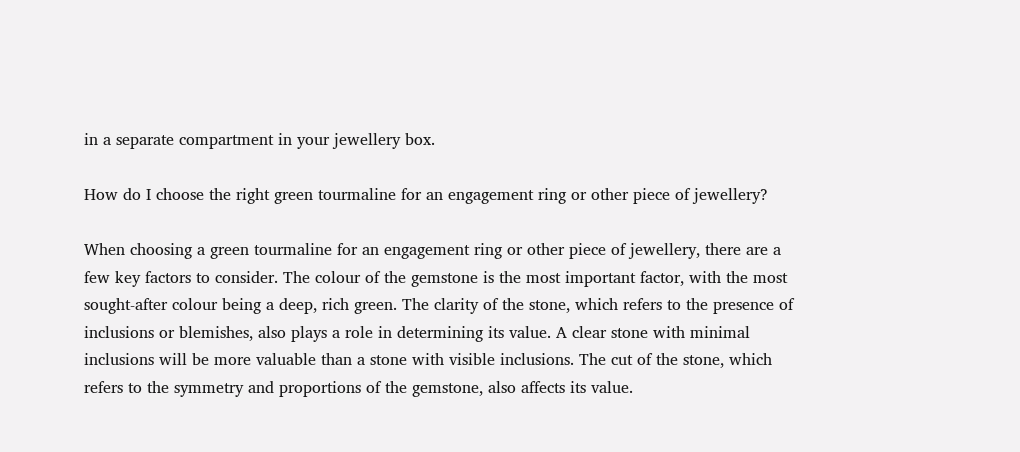in a separate compartment in your jewellery box.

How do I choose the right green tourmaline for an engagement ring or other piece of jewellery?

When choosing a green tourmaline for an engagement ring or other piece of jewellery, there are a few key factors to consider. The colour of the gemstone is the most important factor, with the most sought-after colour being a deep, rich green. The clarity of the stone, which refers to the presence of inclusions or blemishes, also plays a role in determining its value. A clear stone with minimal inclusions will be more valuable than a stone with visible inclusions. The cut of the stone, which refers to the symmetry and proportions of the gemstone, also affects its value.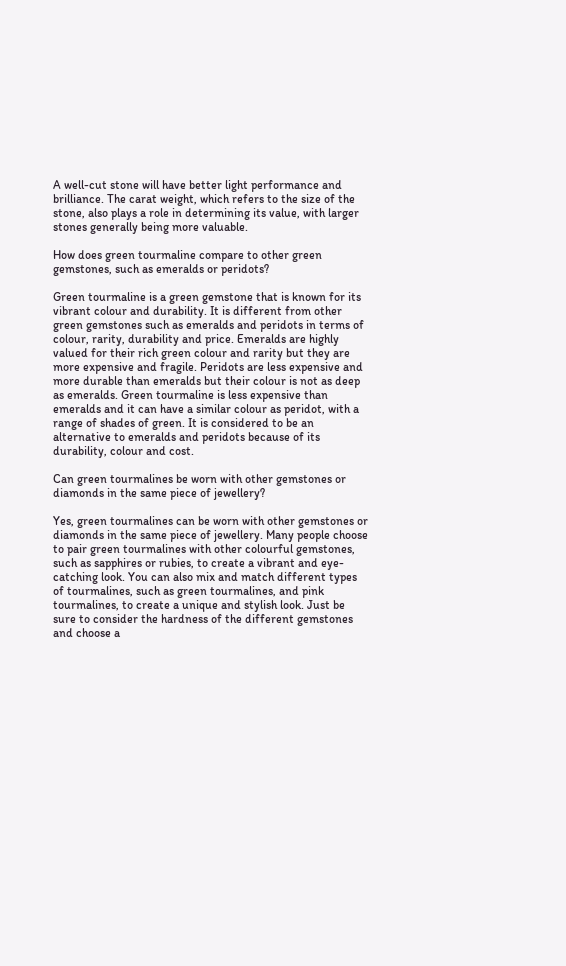A well-cut stone will have better light performance and brilliance. The carat weight, which refers to the size of the stone, also plays a role in determining its value, with larger stones generally being more valuable.

How does green tourmaline compare to other green gemstones, such as emeralds or peridots?

Green tourmaline is a green gemstone that is known for its vibrant colour and durability. It is different from other green gemstones such as emeralds and peridots in terms of colour, rarity, durability and price. Emeralds are highly valued for their rich green colour and rarity but they are more expensive and fragile. Peridots are less expensive and more durable than emeralds but their colour is not as deep as emeralds. Green tourmaline is less expensive than emeralds and it can have a similar colour as peridot, with a range of shades of green. It is considered to be an alternative to emeralds and peridots because of its durability, colour and cost.

Can green tourmalines be worn with other gemstones or diamonds in the same piece of jewellery?

Yes, green tourmalines can be worn with other gemstones or diamonds in the same piece of jewellery. Many people choose to pair green tourmalines with other colourful gemstones, such as sapphires or rubies, to create a vibrant and eye-catching look. You can also mix and match different types of tourmalines, such as green tourmalines, and pink tourmalines, to create a unique and stylish look. Just be sure to consider the hardness of the different gemstones and choose a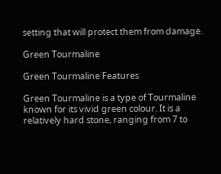setting that will protect them from damage.

Green Tourmaline

Green Tourmaline Features

Green Tourmaline is a type of Tourmaline known for its vivid green colour. It is a relatively hard stone, ranging from 7 to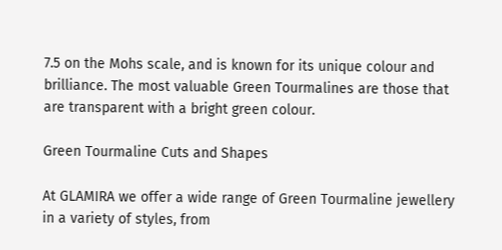7.5 on the Mohs scale, and is known for its unique colour and brilliance. The most valuable Green Tourmalines are those that are transparent with a bright green colour.

Green Tourmaline Cuts and Shapes

At GLAMIRA we offer a wide range of Green Tourmaline jewellery in a variety of styles, from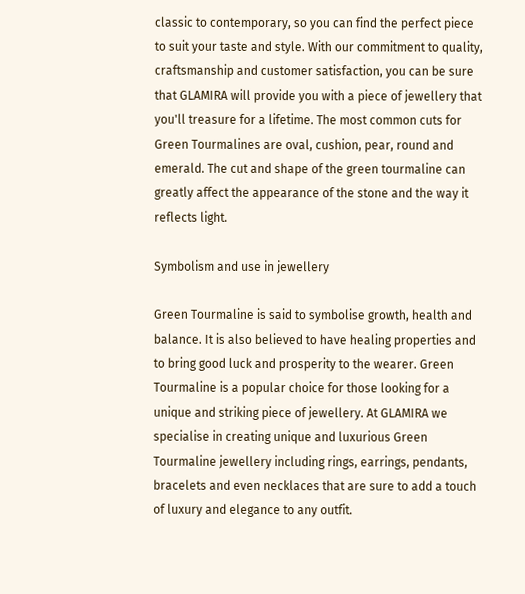classic to contemporary, so you can find the perfect piece to suit your taste and style. With our commitment to quality, craftsmanship and customer satisfaction, you can be sure that GLAMIRA will provide you with a piece of jewellery that you'll treasure for a lifetime. The most common cuts for Green Tourmalines are oval, cushion, pear, round and emerald. The cut and shape of the green tourmaline can greatly affect the appearance of the stone and the way it reflects light.

Symbolism and use in jewellery

Green Tourmaline is said to symbolise growth, health and balance. It is also believed to have healing properties and to bring good luck and prosperity to the wearer. Green Tourmaline is a popular choice for those looking for a unique and striking piece of jewellery. At GLAMIRA we specialise in creating unique and luxurious Green Tourmaline jewellery including rings, earrings, pendants, bracelets and even necklaces that are sure to add a touch of luxury and elegance to any outfit.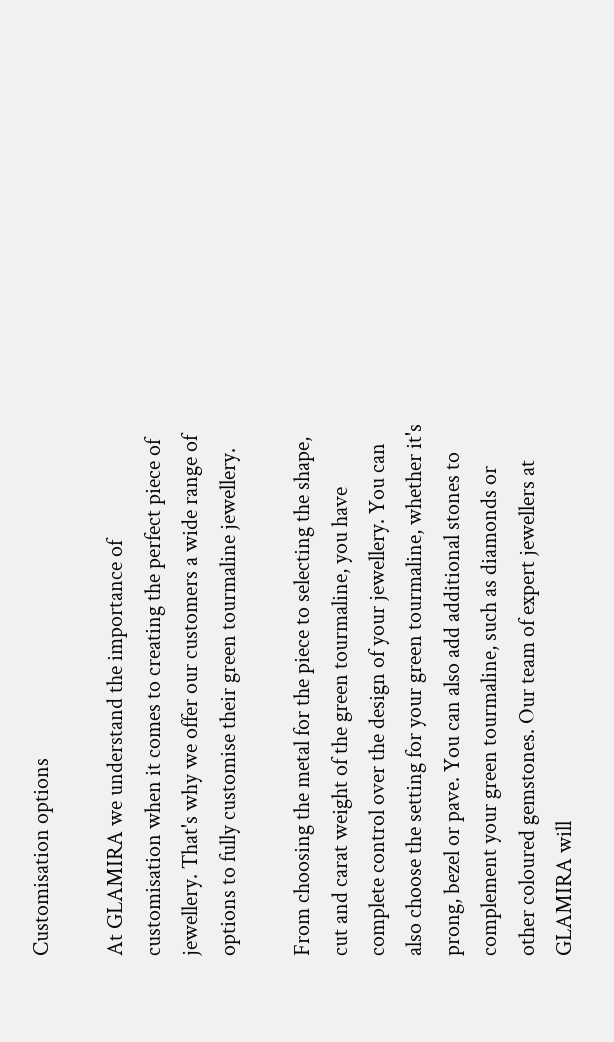Customisation options

At GLAMIRA we understand the importance of customisation when it comes to creating the perfect piece of jewellery. That's why we offer our customers a wide range of options to fully customise their green tourmaline jewellery.

From choosing the metal for the piece to selecting the shape, cut and carat weight of the green tourmaline, you have complete control over the design of your jewellery. You can also choose the setting for your green tourmaline, whether it's prong, bezel or pave. You can also add additional stones to complement your green tourmaline, such as diamonds or other coloured gemstones. Our team of expert jewellers at GLAMIRA will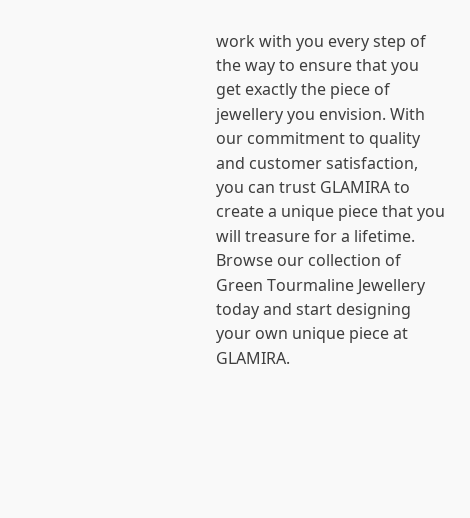work with you every step of the way to ensure that you get exactly the piece of jewellery you envision. With our commitment to quality and customer satisfaction, you can trust GLAMIRA to create a unique piece that you will treasure for a lifetime. Browse our collection of Green Tourmaline Jewellery today and start designing your own unique piece at GLAMIRA.